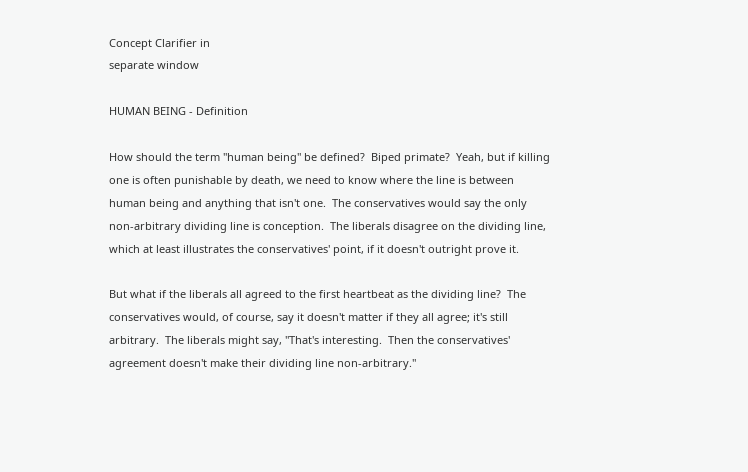Concept Clarifier in
separate window

HUMAN BEING - Definition

How should the term "human being" be defined?  Biped primate?  Yeah, but if killing one is often punishable by death, we need to know where the line is between human being and anything that isn't one.  The conservatives would say the only non-arbitrary dividing line is conception.  The liberals disagree on the dividing line, which at least illustrates the conservatives' point, if it doesn't outright prove it.

But what if the liberals all agreed to the first heartbeat as the dividing line?  The conservatives would, of course, say it doesn't matter if they all agree; it's still arbitrary.  The liberals might say, "That's interesting.  Then the conservatives' agreement doesn't make their dividing line non-arbitrary."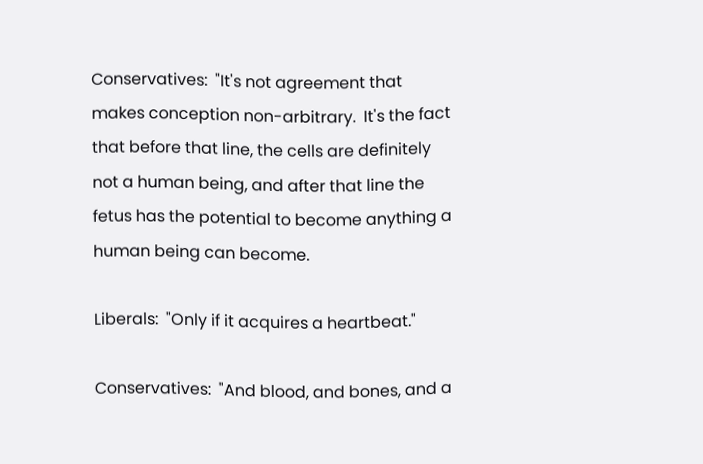Conservatives:  "It's not agreement that makes conception non-arbitrary.  It's the fact that before that line, the cells are definitely not a human being, and after that line the fetus has the potential to become anything a human being can become.

Liberals:  "Only if it acquires a heartbeat."

Conservatives:  "And blood, and bones, and a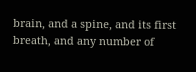brain, and a spine, and its first breath, and any number of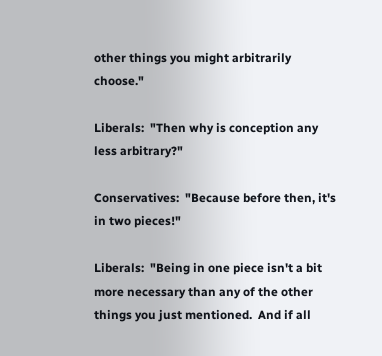other things you might arbitrarily choose."

Liberals:  "Then why is conception any less arbitrary?"

Conservatives:  "Because before then, it's in two pieces!"

Liberals:  "Being in one piece isn't a bit more necessary than any of the other things you just mentioned.  And if all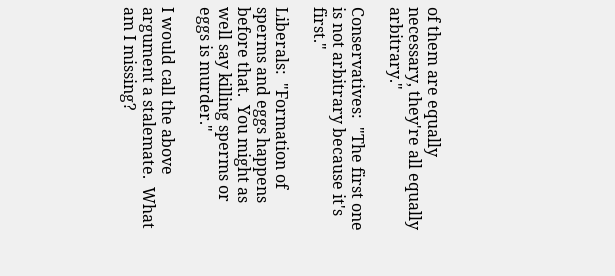of them are equally necessary, they're all equally arbitrary."

Conservatives:  "The first one is not arbitrary because it's first."

Liberals:  "Formation of sperms and eggs happens before that.  You might as well say killing sperms or eggs is murder."

I would call the above argument a stalemate.  What am I missing?